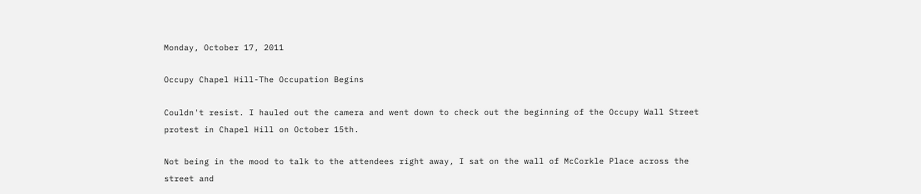Monday, October 17, 2011

Occupy Chapel Hill-The Occupation Begins

Couldn't resist. I hauled out the camera and went down to check out the beginning of the Occupy Wall Street protest in Chapel Hill on October 15th.

Not being in the mood to talk to the attendees right away, I sat on the wall of McCorkle Place across the street and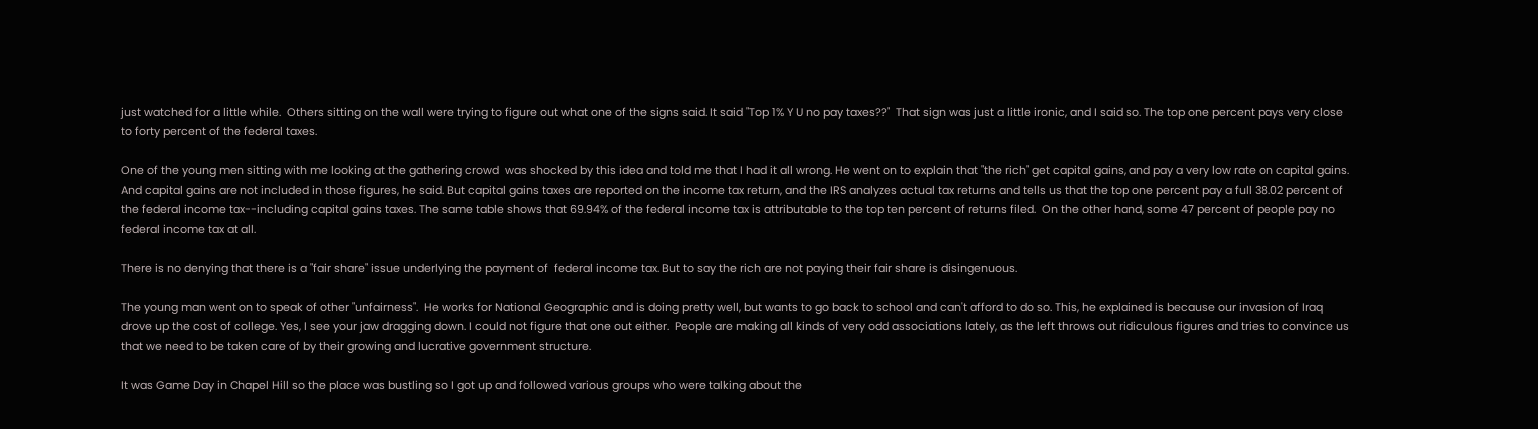just watched for a little while.  Others sitting on the wall were trying to figure out what one of the signs said. It said "Top 1% Y U no pay taxes??"  That sign was just a little ironic, and I said so. The top one percent pays very close to forty percent of the federal taxes.

One of the young men sitting with me looking at the gathering crowd  was shocked by this idea and told me that I had it all wrong. He went on to explain that "the rich" get capital gains, and pay a very low rate on capital gains. And capital gains are not included in those figures, he said. But capital gains taxes are reported on the income tax return, and the IRS analyzes actual tax returns and tells us that the top one percent pay a full 38.02 percent of the federal income tax--including capital gains taxes. The same table shows that 69.94% of the federal income tax is attributable to the top ten percent of returns filed.  On the other hand, some 47 percent of people pay no federal income tax at all.

There is no denying that there is a "fair share" issue underlying the payment of  federal income tax. But to say the rich are not paying their fair share is disingenuous.

The young man went on to speak of other "unfairness".  He works for National Geographic and is doing pretty well, but wants to go back to school and can't afford to do so. This, he explained is because our invasion of Iraq drove up the cost of college. Yes, I see your jaw dragging down. I could not figure that one out either.  People are making all kinds of very odd associations lately, as the left throws out ridiculous figures and tries to convince us that we need to be taken care of by their growing and lucrative government structure.

It was Game Day in Chapel Hill so the place was bustling so I got up and followed various groups who were talking about the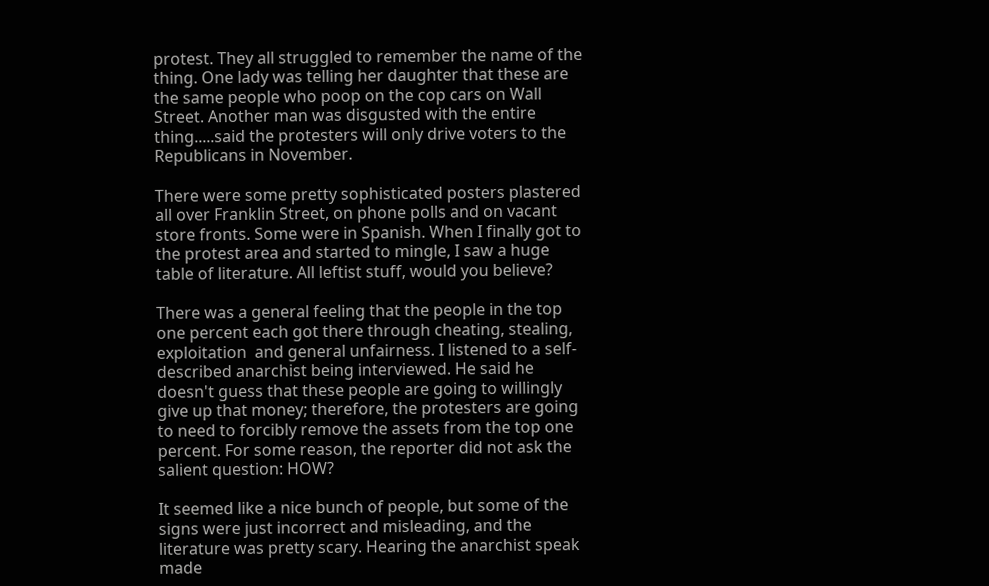protest. They all struggled to remember the name of the thing. One lady was telling her daughter that these are the same people who poop on the cop cars on Wall Street. Another man was disgusted with the entire thing.....said the protesters will only drive voters to the Republicans in November.

There were some pretty sophisticated posters plastered all over Franklin Street, on phone polls and on vacant store fronts. Some were in Spanish. When I finally got to the protest area and started to mingle, I saw a huge table of literature. All leftist stuff, would you believe?

There was a general feeling that the people in the top one percent each got there through cheating, stealing, exploitation  and general unfairness. I listened to a self-described anarchist being interviewed. He said he doesn't guess that these people are going to willingly give up that money; therefore, the protesters are going to need to forcibly remove the assets from the top one percent. For some reason, the reporter did not ask the salient question: HOW?

It seemed like a nice bunch of people, but some of the signs were just incorrect and misleading, and the literature was pretty scary. Hearing the anarchist speak made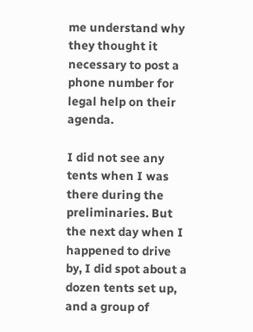me understand why they thought it necessary to post a phone number for legal help on their agenda.

I did not see any tents when I was there during the preliminaries. But the next day when I happened to drive by, I did spot about a dozen tents set up, and a group of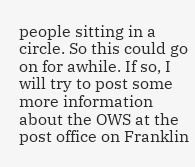people sitting in a circle. So this could go on for awhile. If so, I will try to post some more information about the OWS at the post office on Franklin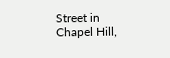Street in Chapel Hill,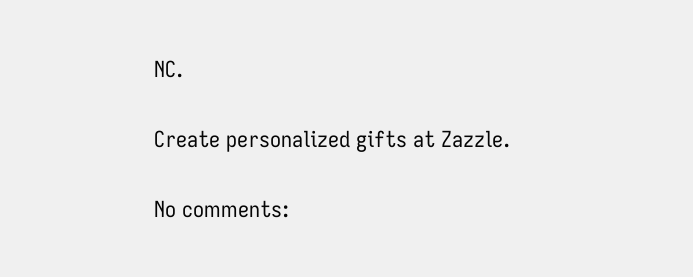NC.

Create personalized gifts at Zazzle.

No comments: